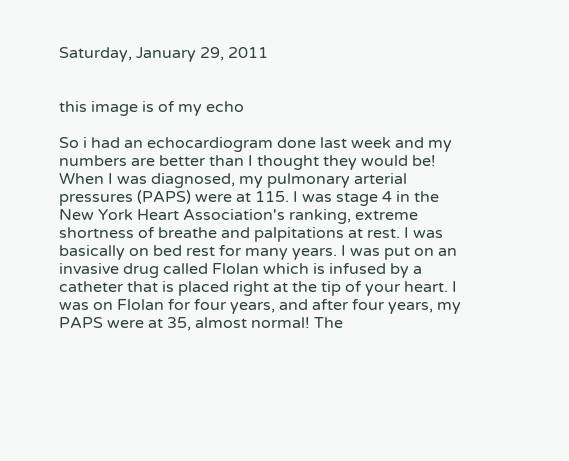Saturday, January 29, 2011


this image is of my echo

So i had an echocardiogram done last week and my numbers are better than I thought they would be! When I was diagnosed, my pulmonary arterial pressures (PAPS) were at 115. I was stage 4 in the New York Heart Association's ranking, extreme shortness of breathe and palpitations at rest. I was basically on bed rest for many years. I was put on an invasive drug called Flolan which is infused by a catheter that is placed right at the tip of your heart. I was on Flolan for four years, and after four years, my PAPS were at 35, almost normal! The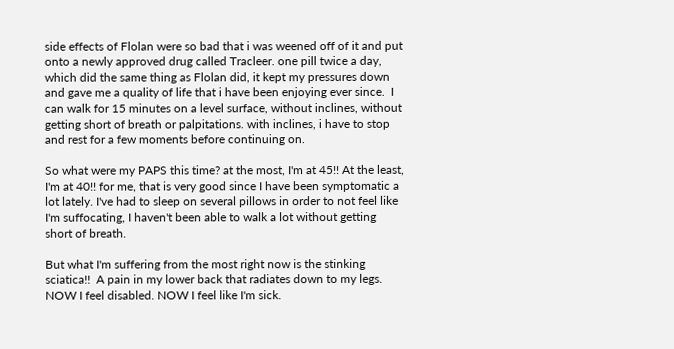side effects of Flolan were so bad that i was weened off of it and put onto a newly approved drug called Tracleer. one pill twice a day, which did the same thing as Flolan did, it kept my pressures down and gave me a quality of life that i have been enjoying ever since.  I can walk for 15 minutes on a level surface, without inclines, without getting short of breath or palpitations. with inclines, i have to stop and rest for a few moments before continuing on.

So what were my PAPS this time? at the most, I'm at 45!! At the least, I'm at 40!! for me, that is very good since I have been symptomatic a lot lately. I've had to sleep on several pillows in order to not feel like I'm suffocating, I haven't been able to walk a lot without getting short of breath.

But what I'm suffering from the most right now is the stinking sciatica!!  A pain in my lower back that radiates down to my legs. NOW I feel disabled. NOW I feel like I'm sick.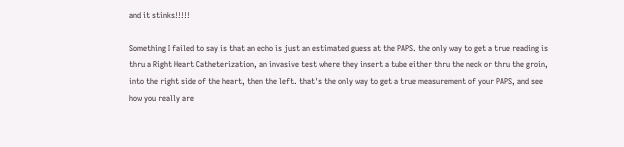and it stinks!!!!!

Something I failed to say is that an echo is just an estimated guess at the PAPS. the only way to get a true reading is thru a Right Heart Catheterization, an invasive test where they insert a tube either thru the neck or thru the groin, into the right side of the heart, then the left. that's the only way to get a true measurement of your PAPS, and see how you really are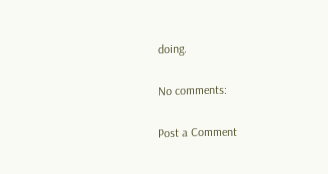doing.

No comments:

Post a Comment